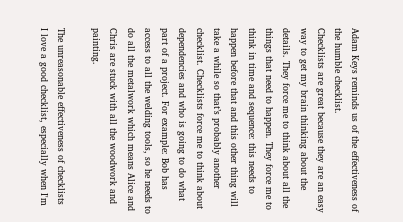Adam Keys reminds us of the effectiveness of the humble checklist.
Checklists are great because they are an easy way to get my brain thinking about the details. They force me to think about all the things that need to happen. They force me to think in time and sequence: this needs to happen before that and this other thing will take a while so that’s probably another checklist. Checklists force me to think about dependencies and who is going to do what part of a project. For example: Bob has access to all the welding tools, so he needs to do all the metalwork which means Alice and Chris are stuck with all the woodwork and painting.

The unreasonable effectiveness of checklists
I love a good checklist, especially when I'm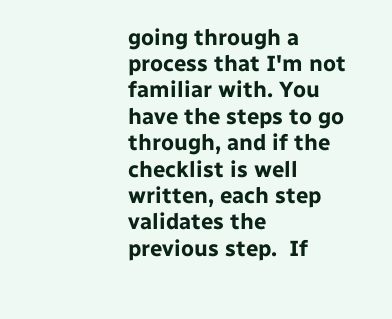going through a process that I'm not familiar with. You have the steps to go through, and if the checklist is well written, each step validates the previous step.  If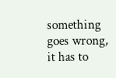something goes wrong, it has to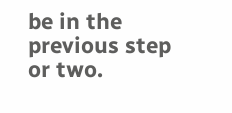be in the previous step or two.